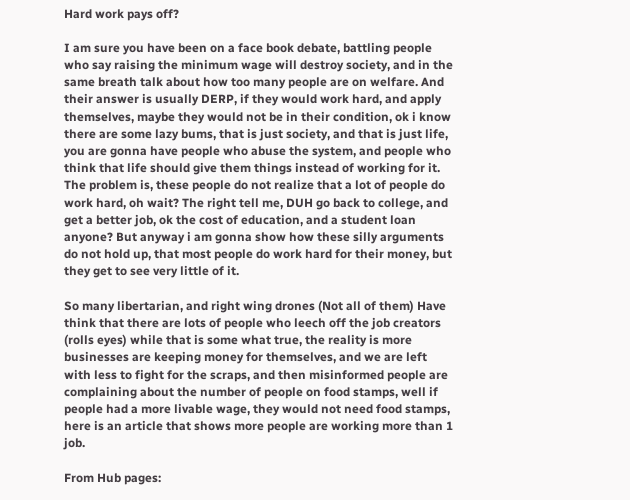Hard work pays off?

I am sure you have been on a face book debate, battling people who say raising the minimum wage will destroy society, and in the same breath talk about how too many people are on welfare. And their answer is usually DERP, if they would work hard, and apply themselves, maybe they would not be in their condition, ok i know there are some lazy bums, that is just society, and that is just life, you are gonna have people who abuse the system, and people who think that life should give them things instead of working for it. The problem is, these people do not realize that a lot of people do work hard, oh wait? The right tell me, DUH go back to college, and get a better job, ok the cost of education, and a student loan anyone? But anyway i am gonna show how these silly arguments do not hold up, that most people do work hard for their money, but they get to see very little of it.

So many libertarian, and right wing drones (Not all of them) Have think that there are lots of people who leech off the job creators (rolls eyes) while that is some what true, the reality is more businesses are keeping money for themselves, and we are left with less to fight for the scraps, and then misinformed people are complaining about the number of people on food stamps, well if people had a more livable wage, they would not need food stamps, here is an article that shows more people are working more than 1 job.

From Hub pages: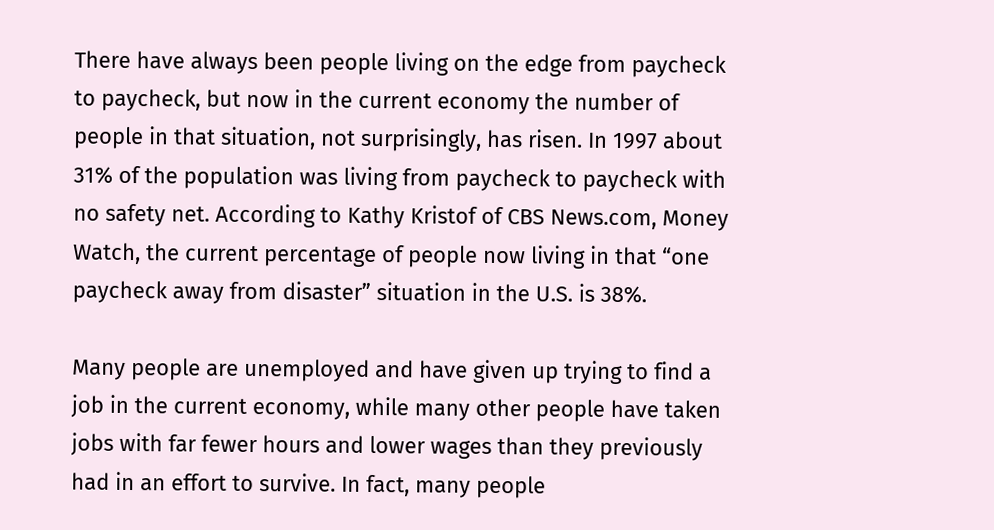There have always been people living on the edge from paycheck to paycheck, but now in the current economy the number of people in that situation, not surprisingly, has risen. In 1997 about 31% of the population was living from paycheck to paycheck with no safety net. According to Kathy Kristof of CBS News.com, Money Watch, the current percentage of people now living in that “one paycheck away from disaster” situation in the U.S. is 38%.

Many people are unemployed and have given up trying to find a job in the current economy, while many other people have taken jobs with far fewer hours and lower wages than they previously had in an effort to survive. In fact, many people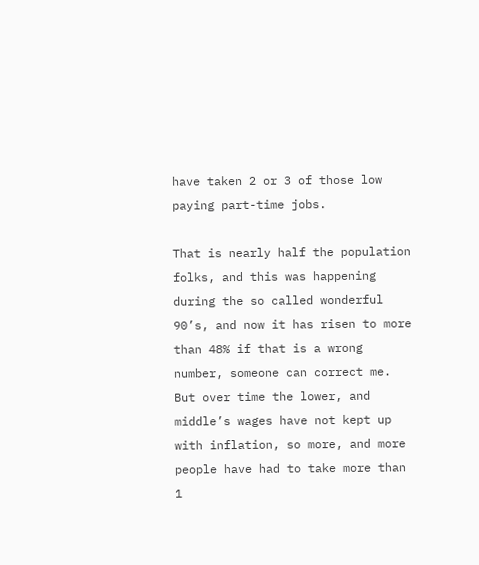have taken 2 or 3 of those low paying part-time jobs.

That is nearly half the population folks, and this was happening during the so called wonderful 90’s, and now it has risen to more than 48% if that is a wrong number, someone can correct me. But over time the lower, and middle’s wages have not kept up with inflation, so more, and more people have had to take more than 1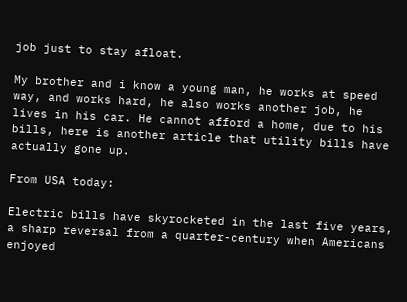job just to stay afloat.

My brother and i know a young man, he works at speed way, and works hard, he also works another job, he lives in his car. He cannot afford a home, due to his bills, here is another article that utility bills have actually gone up.

From USA today:

Electric bills have skyrocketed in the last five years, a sharp reversal from a quarter-century when Americans enjoyed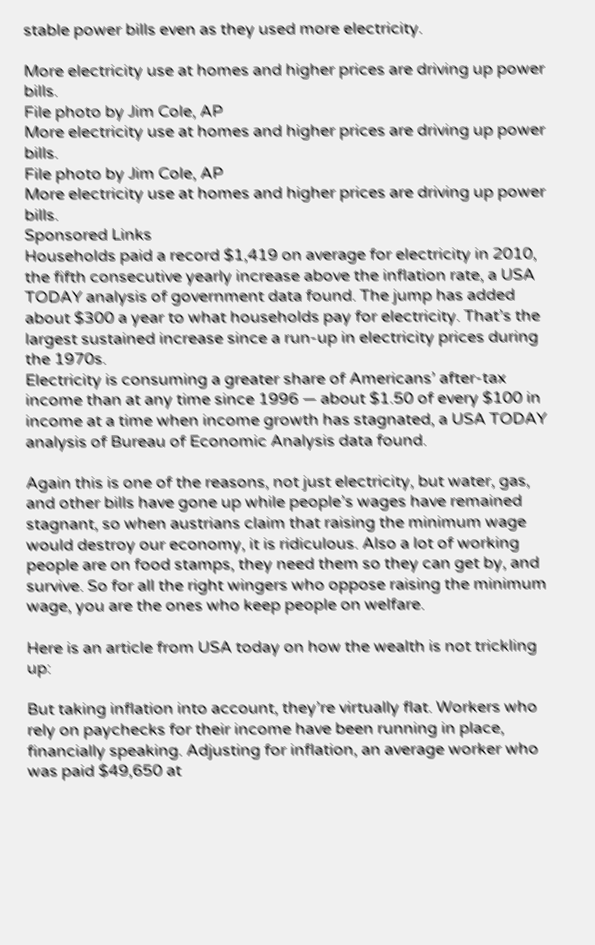stable power bills even as they used more electricity.

More electricity use at homes and higher prices are driving up power bills.
File photo by Jim Cole, AP
More electricity use at homes and higher prices are driving up power bills.
File photo by Jim Cole, AP
More electricity use at homes and higher prices are driving up power bills.
Sponsored Links
Households paid a record $1,419 on average for electricity in 2010, the fifth consecutive yearly increase above the inflation rate, a USA TODAY analysis of government data found. The jump has added about $300 a year to what households pay for electricity. That’s the largest sustained increase since a run-up in electricity prices during the 1970s.
Electricity is consuming a greater share of Americans’ after-tax income than at any time since 1996 — about $1.50 of every $100 in income at a time when income growth has stagnated, a USA TODAY analysis of Bureau of Economic Analysis data found.

Again this is one of the reasons, not just electricity, but water, gas, and other bills have gone up while people’s wages have remained stagnant, so when austrians claim that raising the minimum wage would destroy our economy, it is ridiculous. Also a lot of working people are on food stamps, they need them so they can get by, and survive. So for all the right wingers who oppose raising the minimum wage, you are the ones who keep people on welfare.

Here is an article from USA today on how the wealth is not trickling up:

But taking inflation into account, they’re virtually flat. Workers who rely on paychecks for their income have been running in place, financially speaking. Adjusting for inflation, an average worker who was paid $49,650 at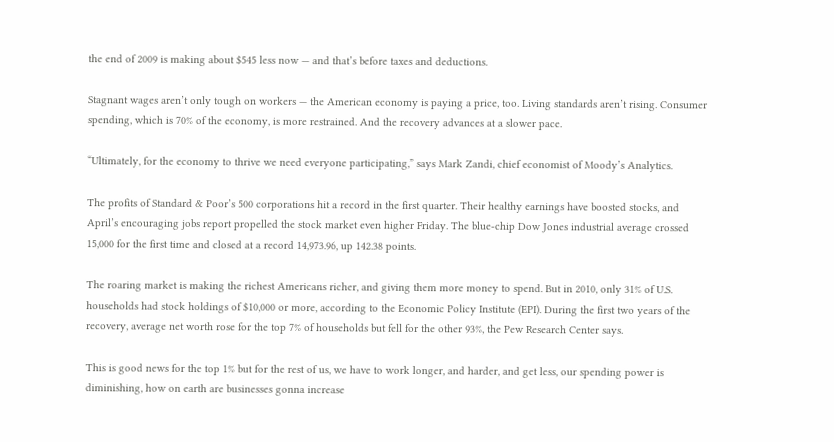the end of 2009 is making about $545 less now — and that’s before taxes and deductions.

Stagnant wages aren’t only tough on workers — the American economy is paying a price, too. Living standards aren’t rising. Consumer spending, which is 70% of the economy, is more restrained. And the recovery advances at a slower pace.

“Ultimately, for the economy to thrive we need everyone participating,” says Mark Zandi, chief economist of Moody’s Analytics.

The profits of Standard & Poor’s 500 corporations hit a record in the first quarter. Their healthy earnings have boosted stocks, and April’s encouraging jobs report propelled the stock market even higher Friday. The blue-chip Dow Jones industrial average crossed 15,000 for the first time and closed at a record 14,973.96, up 142.38 points.

The roaring market is making the richest Americans richer, and giving them more money to spend. But in 2010, only 31% of U.S. households had stock holdings of $10,000 or more, according to the Economic Policy Institute (EPI). During the first two years of the recovery, average net worth rose for the top 7% of households but fell for the other 93%, the Pew Research Center says.

This is good news for the top 1% but for the rest of us, we have to work longer, and harder, and get less, our spending power is diminishing, how on earth are businesses gonna increase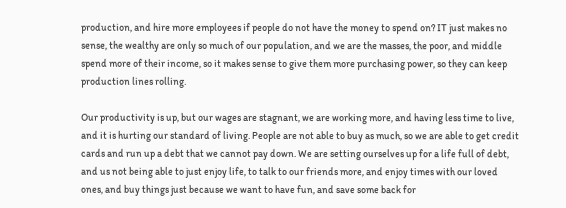production, and hire more employees if people do not have the money to spend on? IT just makes no sense, the wealthy are only so much of our population, and we are the masses, the poor, and middle spend more of their income, so it makes sense to give them more purchasing power, so they can keep production lines rolling.

Our productivity is up, but our wages are stagnant, we are working more, and having less time to live, and it is hurting our standard of living. People are not able to buy as much, so we are able to get credit cards and run up a debt that we cannot pay down. We are setting ourselves up for a life full of debt, and us not being able to just enjoy life, to talk to our friends more, and enjoy times with our loved ones, and buy things just because we want to have fun, and save some back for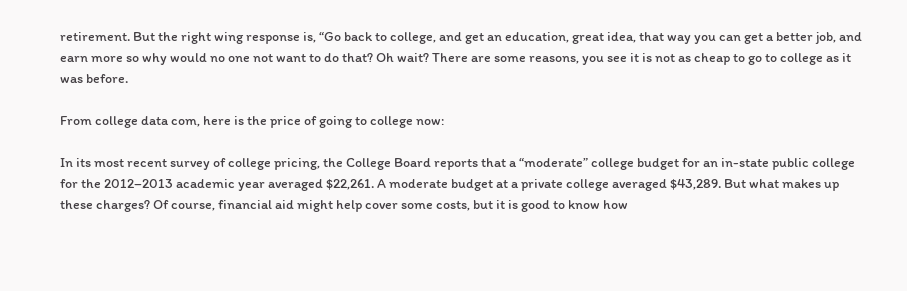retirement. But the right wing response is, “Go back to college, and get an education, great idea, that way you can get a better job, and earn more so why would no one not want to do that? Oh wait? There are some reasons, you see it is not as cheap to go to college as it was before.

From college data com, here is the price of going to college now:

In its most recent survey of college pricing, the College Board reports that a “moderate” college budget for an in-state public college for the 2012–2013 academic year averaged $22,261. A moderate budget at a private college averaged $43,289. But what makes up these charges? Of course, financial aid might help cover some costs, but it is good to know how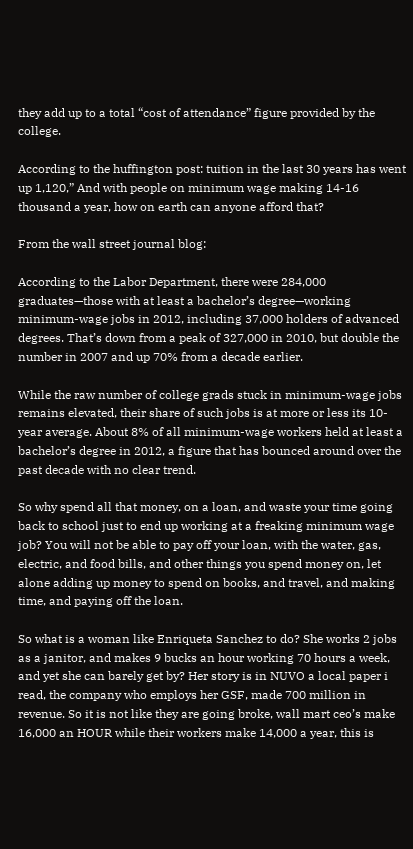they add up to a total “cost of attendance” figure provided by the college.

According to the huffington post: tuition in the last 30 years has went up 1,120,” And with people on minimum wage making 14-16 thousand a year, how on earth can anyone afford that?

From the wall street journal blog:

According to the Labor Department, there were 284,000 graduates—those with at least a bachelor’s degree—working minimum-wage jobs in 2012, including 37,000 holders of advanced degrees. That’s down from a peak of 327,000 in 2010, but double the number in 2007 and up 70% from a decade earlier.

While the raw number of college grads stuck in minimum-wage jobs remains elevated, their share of such jobs is at more or less its 10-year average. About 8% of all minimum-wage workers held at least a bachelor’s degree in 2012, a figure that has bounced around over the past decade with no clear trend.

So why spend all that money, on a loan, and waste your time going back to school just to end up working at a freaking minimum wage job? You will not be able to pay off your loan, with the water, gas, electric, and food bills, and other things you spend money on, let alone adding up money to spend on books, and travel, and making time, and paying off the loan.

So what is a woman like Enriqueta Sanchez to do? She works 2 jobs as a janitor, and makes 9 bucks an hour working 70 hours a week, and yet she can barely get by? Her story is in NUVO a local paper i read, the company who employs her GSF, made 700 million in revenue. So it is not like they are going broke, wall mart ceo’s make 16,000 an HOUR while their workers make 14,000 a year, this is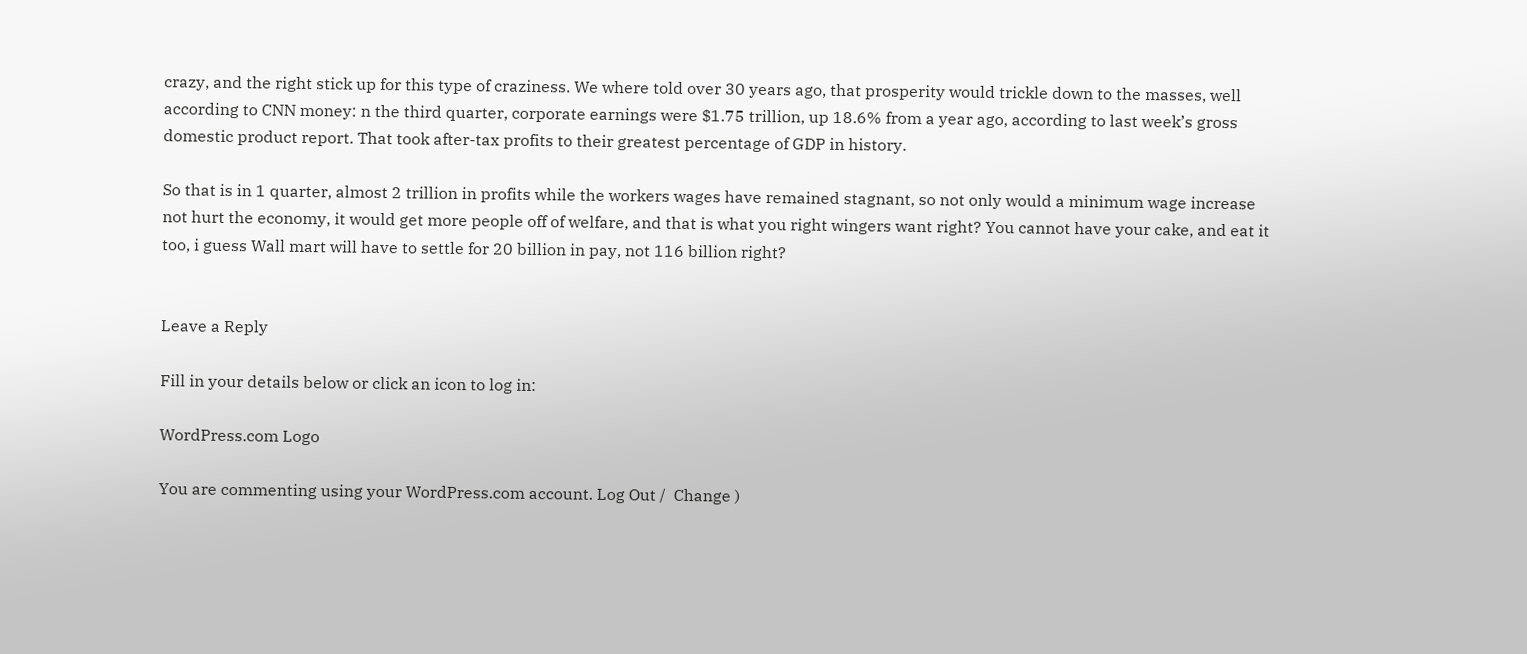crazy, and the right stick up for this type of craziness. We where told over 30 years ago, that prosperity would trickle down to the masses, well according to CNN money: n the third quarter, corporate earnings were $1.75 trillion, up 18.6% from a year ago, according to last week’s gross domestic product report. That took after-tax profits to their greatest percentage of GDP in history.

So that is in 1 quarter, almost 2 trillion in profits while the workers wages have remained stagnant, so not only would a minimum wage increase not hurt the economy, it would get more people off of welfare, and that is what you right wingers want right? You cannot have your cake, and eat it too, i guess Wall mart will have to settle for 20 billion in pay, not 116 billion right?


Leave a Reply

Fill in your details below or click an icon to log in:

WordPress.com Logo

You are commenting using your WordPress.com account. Log Out /  Change )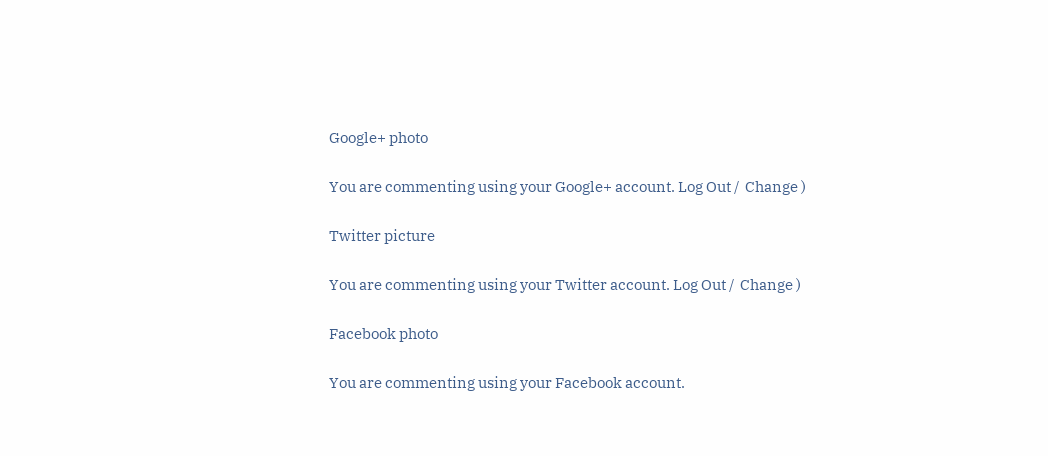Google+ photo

You are commenting using your Google+ account. Log Out /  Change )

Twitter picture

You are commenting using your Twitter account. Log Out /  Change )

Facebook photo

You are commenting using your Facebook account.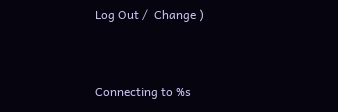Log Out /  Change )


Connecting to %s